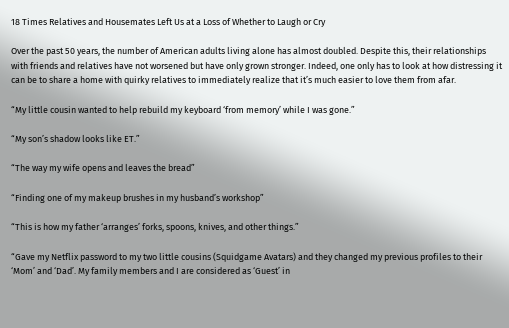18 Times Relatives and Housemates Left Us at a Loss of Whether to Laugh or Cry

Over the past 50 years, the number of American adults living alone has almost doubled. Despite this, their relationships with friends and relatives have not worsened but have only grown stronger. Indeed, one only has to look at how distressing it can be to share a home with quirky relatives to immediately realize that it’s much easier to love them from afar.

“My little cousin wanted to help rebuild my keyboard ‘from memory’ while I was gone.”

“My son’s shadow looks like ET.”

“The way my wife opens and leaves the bread”

“Finding one of my makeup brushes in my husband’s workshop”

“This is how my father ‘arranges’ forks, spoons, knives, and other things.”

“Gave my Netflix password to my two little cousins (Squidgame Avatars) and they changed my previous profiles to their ‘Mom’ and ‘Dad’. My family members and I are considered as ‘Guest’ in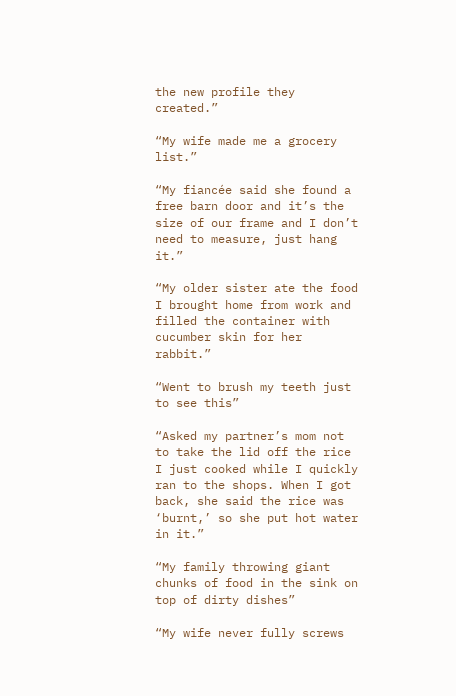the new profile they created.”

“My wife made me a grocery list.”

“My fiancée said she found a free barn door and it’s the size of our frame and I don’t need to measure, just hang it.”

“My older sister ate the food I brought home from work and filled the container with cucumber skin for her rabbit.”

“Went to brush my teeth just to see this”

“Asked my partner’s mom not to take the lid off the rice I just cooked while I quickly ran to the shops. When I got back, she said the rice was ‘burnt,’ so she put hot water in it.”

“My family throwing giant chunks of food in the sink on top of dirty dishes”

“My wife never fully screws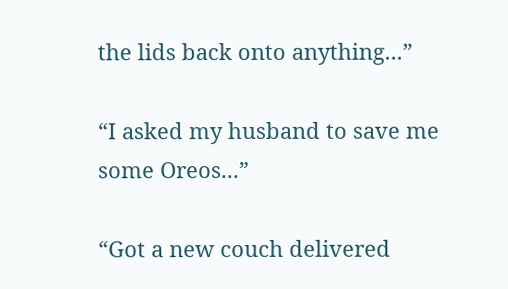the lids back onto anything...”

“I asked my husband to save me some Oreos...”

“Got a new couch delivered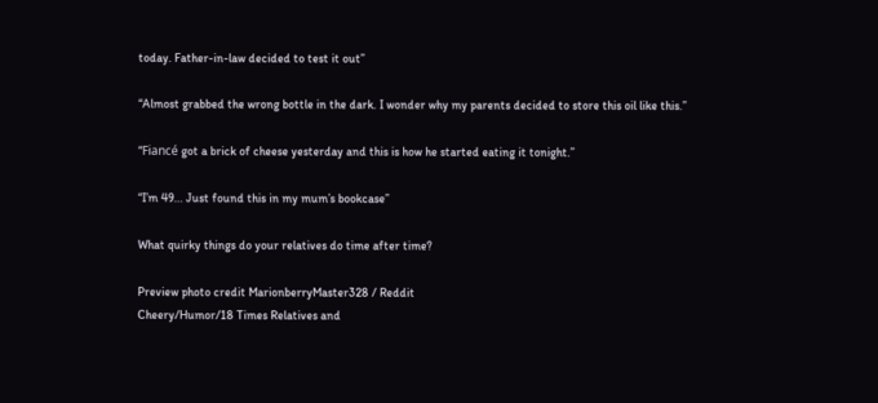today. Father-in-law decided to test it out”

“Almost grabbed the wrong bottle in the dark. I wonder why my parents decided to store this oil like this.”

“Fiancé got a brick of cheese yesterday and this is how he started eating it tonight.”

“I’m 49... Just found this in my mum’s bookcase”

What quirky things do your relatives do time after time?

Preview photo credit MarionberryMaster328 / Reddit
Cheery/Humor/18 Times Relatives and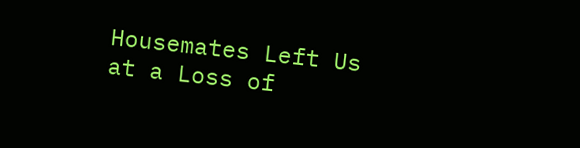Housemates Left Us at a Loss of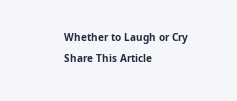Whether to Laugh or Cry
Share This Article